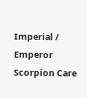Imperial / Emperor Scorpion Care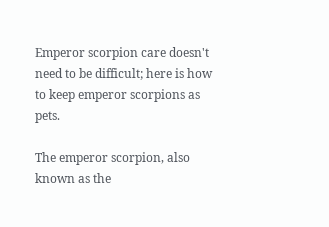Emperor scorpion care doesn't need to be difficult; here is how to keep emperor scorpions as pets.

The emperor scorpion, also known as the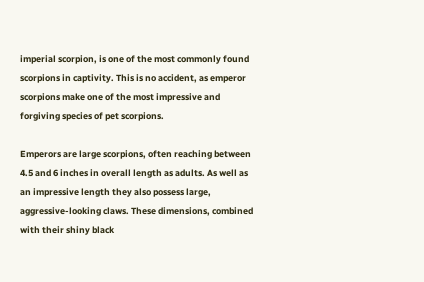imperial scorpion, is one of the most commonly found scorpions in captivity. This is no accident, as emperor scorpions make one of the most impressive and forgiving species of pet scorpions.

Emperors are large scorpions, often reaching between 4.5 and 6 inches in overall length as adults. As well as an impressive length they also possess large, aggressive-looking claws. These dimensions, combined with their shiny black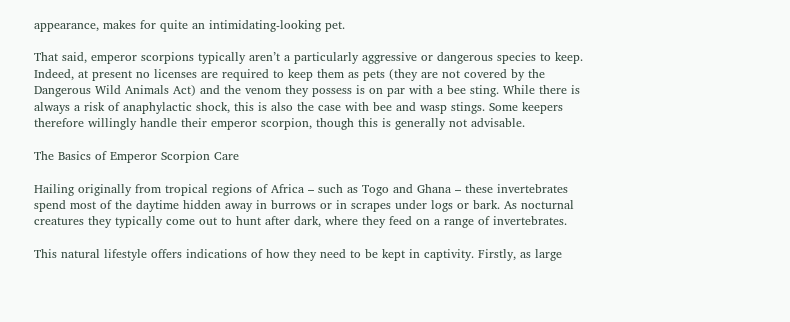appearance, makes for quite an intimidating-looking pet.

That said, emperor scorpions typically aren’t a particularly aggressive or dangerous species to keep. Indeed, at present no licenses are required to keep them as pets (they are not covered by the Dangerous Wild Animals Act) and the venom they possess is on par with a bee sting. While there is always a risk of anaphylactic shock, this is also the case with bee and wasp stings. Some keepers therefore willingly handle their emperor scorpion, though this is generally not advisable.

The Basics of Emperor Scorpion Care

Hailing originally from tropical regions of Africa – such as Togo and Ghana – these invertebrates spend most of the daytime hidden away in burrows or in scrapes under logs or bark. As nocturnal creatures they typically come out to hunt after dark, where they feed on a range of invertebrates.

This natural lifestyle offers indications of how they need to be kept in captivity. Firstly, as large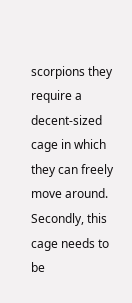scorpions they require a decent-sized cage in which they can freely move around. Secondly, this cage needs to be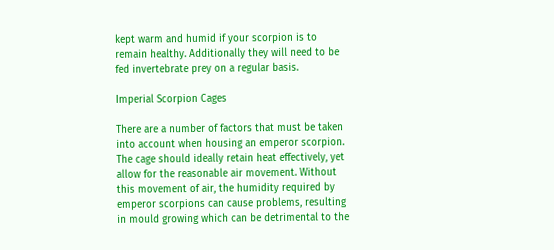kept warm and humid if your scorpion is to remain healthy. Additionally they will need to be fed invertebrate prey on a regular basis.

Imperial Scorpion Cages

There are a number of factors that must be taken into account when housing an emperor scorpion. The cage should ideally retain heat effectively, yet allow for the reasonable air movement. Without this movement of air, the humidity required by emperor scorpions can cause problems, resulting in mould growing which can be detrimental to the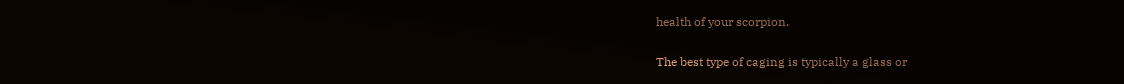health of your scorpion.

The best type of caging is typically a glass or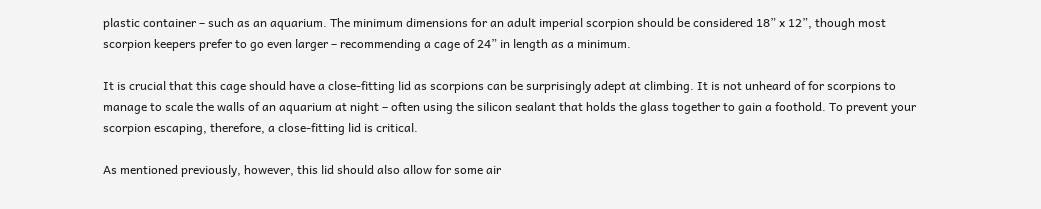plastic container – such as an aquarium. The minimum dimensions for an adult imperial scorpion should be considered 18” x 12”, though most scorpion keepers prefer to go even larger – recommending a cage of 24” in length as a minimum.

It is crucial that this cage should have a close-fitting lid as scorpions can be surprisingly adept at climbing. It is not unheard of for scorpions to manage to scale the walls of an aquarium at night – often using the silicon sealant that holds the glass together to gain a foothold. To prevent your scorpion escaping, therefore, a close-fitting lid is critical.

As mentioned previously, however, this lid should also allow for some air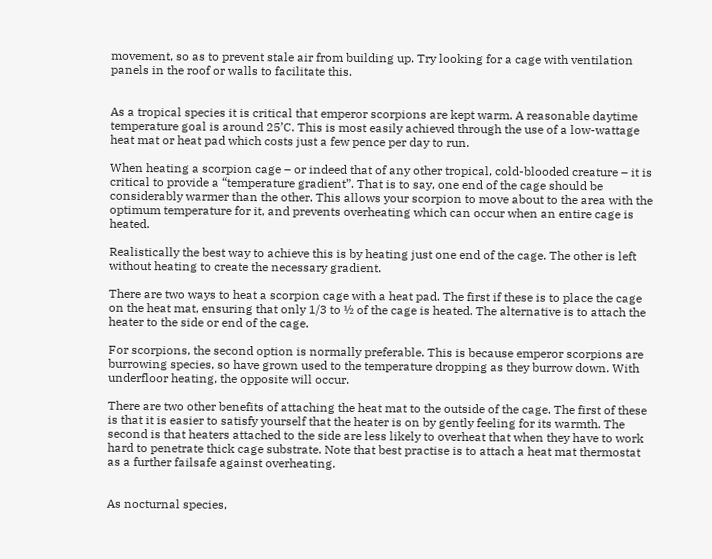movement, so as to prevent stale air from building up. Try looking for a cage with ventilation panels in the roof or walls to facilitate this.


As a tropical species it is critical that emperor scorpions are kept warm. A reasonable daytime temperature goal is around 25’C. This is most easily achieved through the use of a low-wattage heat mat or heat pad which costs just a few pence per day to run.

When heating a scorpion cage – or indeed that of any other tropical, cold-blooded creature – it is critical to provide a “temperature gradient”. That is to say, one end of the cage should be considerably warmer than the other. This allows your scorpion to move about to the area with the optimum temperature for it, and prevents overheating which can occur when an entire cage is heated.

Realistically the best way to achieve this is by heating just one end of the cage. The other is left without heating to create the necessary gradient.

There are two ways to heat a scorpion cage with a heat pad. The first if these is to place the cage on the heat mat, ensuring that only 1/3 to ½ of the cage is heated. The alternative is to attach the heater to the side or end of the cage.

For scorpions, the second option is normally preferable. This is because emperor scorpions are burrowing species, so have grown used to the temperature dropping as they burrow down. With underfloor heating, the opposite will occur.

There are two other benefits of attaching the heat mat to the outside of the cage. The first of these is that it is easier to satisfy yourself that the heater is on by gently feeling for its warmth. The second is that heaters attached to the side are less likely to overheat that when they have to work hard to penetrate thick cage substrate. Note that best practise is to attach a heat mat thermostat as a further failsafe against overheating.


As nocturnal species,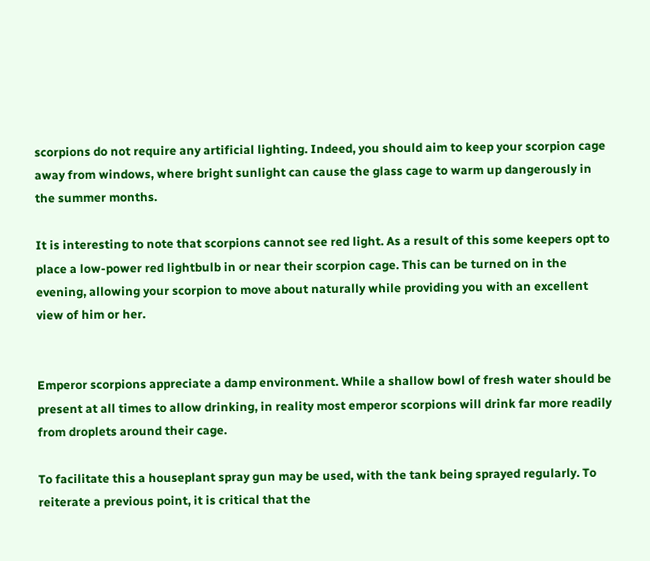scorpions do not require any artificial lighting. Indeed, you should aim to keep your scorpion cage away from windows, where bright sunlight can cause the glass cage to warm up dangerously in the summer months.

It is interesting to note that scorpions cannot see red light. As a result of this some keepers opt to place a low-power red lightbulb in or near their scorpion cage. This can be turned on in the evening, allowing your scorpion to move about naturally while providing you with an excellent view of him or her.


Emperor scorpions appreciate a damp environment. While a shallow bowl of fresh water should be present at all times to allow drinking, in reality most emperor scorpions will drink far more readily from droplets around their cage.

To facilitate this a houseplant spray gun may be used, with the tank being sprayed regularly. To reiterate a previous point, it is critical that the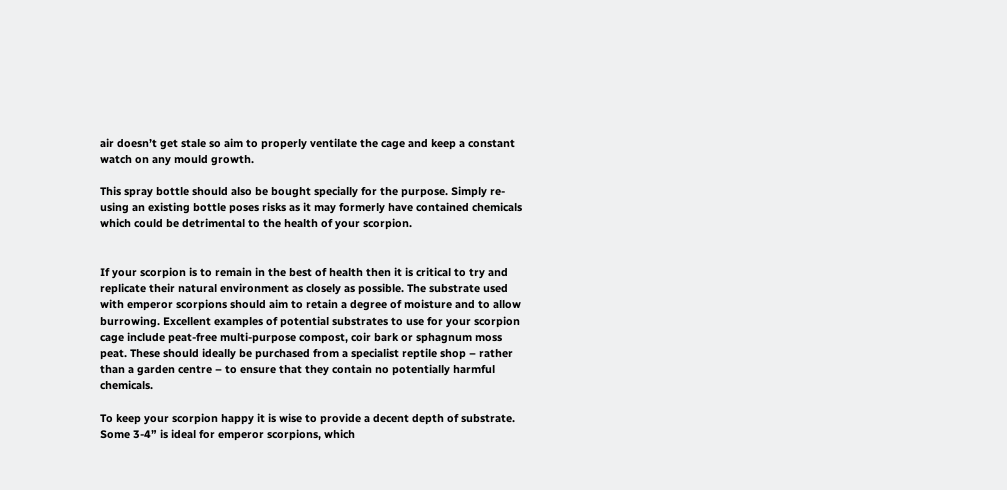air doesn’t get stale so aim to properly ventilate the cage and keep a constant watch on any mould growth.

This spray bottle should also be bought specially for the purpose. Simply re-using an existing bottle poses risks as it may formerly have contained chemicals which could be detrimental to the health of your scorpion.


If your scorpion is to remain in the best of health then it is critical to try and replicate their natural environment as closely as possible. The substrate used with emperor scorpions should aim to retain a degree of moisture and to allow burrowing. Excellent examples of potential substrates to use for your scorpion cage include peat-free multi-purpose compost, coir bark or sphagnum moss peat. These should ideally be purchased from a specialist reptile shop – rather than a garden centre – to ensure that they contain no potentially harmful chemicals.

To keep your scorpion happy it is wise to provide a decent depth of substrate. Some 3-4” is ideal for emperor scorpions, which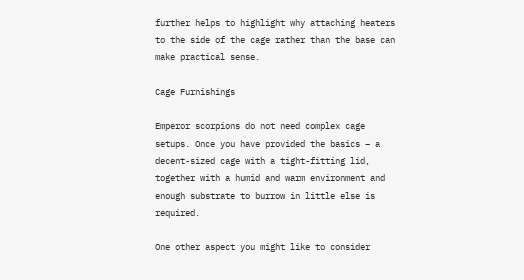further helps to highlight why attaching heaters to the side of the cage rather than the base can make practical sense.

Cage Furnishings

Emperor scorpions do not need complex cage setups. Once you have provided the basics – a decent-sized cage with a tight-fitting lid, together with a humid and warm environment and enough substrate to burrow in little else is required.

One other aspect you might like to consider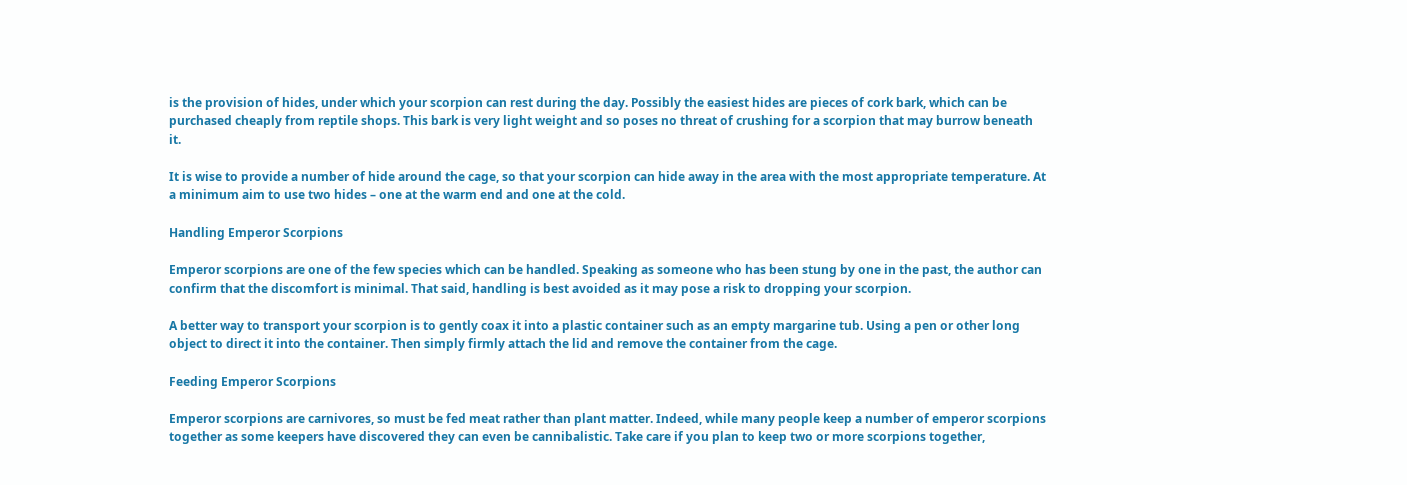is the provision of hides, under which your scorpion can rest during the day. Possibly the easiest hides are pieces of cork bark, which can be purchased cheaply from reptile shops. This bark is very light weight and so poses no threat of crushing for a scorpion that may burrow beneath it.

It is wise to provide a number of hide around the cage, so that your scorpion can hide away in the area with the most appropriate temperature. At a minimum aim to use two hides – one at the warm end and one at the cold.

Handling Emperor Scorpions

Emperor scorpions are one of the few species which can be handled. Speaking as someone who has been stung by one in the past, the author can confirm that the discomfort is minimal. That said, handling is best avoided as it may pose a risk to dropping your scorpion.

A better way to transport your scorpion is to gently coax it into a plastic container such as an empty margarine tub. Using a pen or other long object to direct it into the container. Then simply firmly attach the lid and remove the container from the cage.

Feeding Emperor Scorpions

Emperor scorpions are carnivores, so must be fed meat rather than plant matter. Indeed, while many people keep a number of emperor scorpions together as some keepers have discovered they can even be cannibalistic. Take care if you plan to keep two or more scorpions together,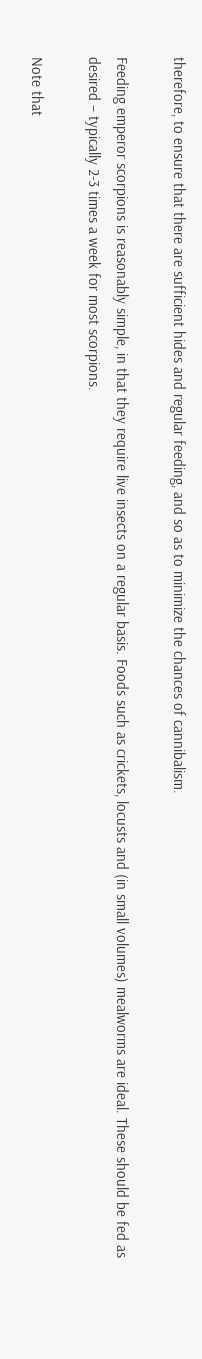therefore, to ensure that there are sufficient hides and regular feeding, and so as to minimize the chances of cannibalism.

Feeding emperor scorpions is reasonably simple, in that they require live insects on a regular basis. Foods such as crickets, locusts and (in small volumes) mealworms are ideal. These should be fed as desired – typically 2-3 times a week for most scorpions.

Note that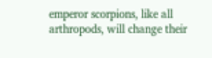emperor scorpions, like all arthropods, will change their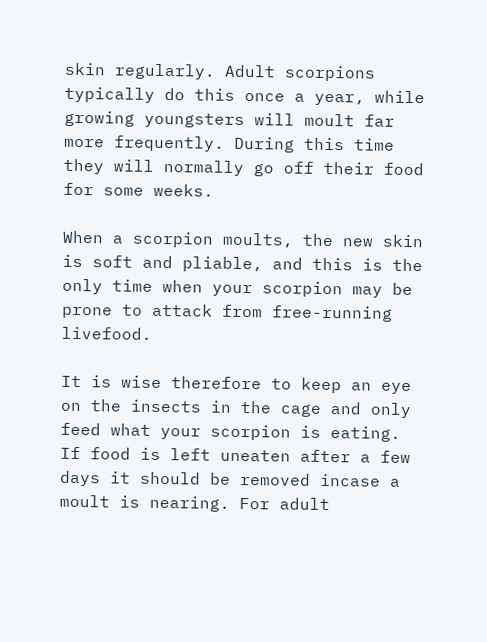skin regularly. Adult scorpions typically do this once a year, while growing youngsters will moult far more frequently. During this time they will normally go off their food for some weeks.

When a scorpion moults, the new skin is soft and pliable, and this is the only time when your scorpion may be prone to attack from free-running livefood.

It is wise therefore to keep an eye on the insects in the cage and only feed what your scorpion is eating. If food is left uneaten after a few days it should be removed incase a moult is nearing. For adult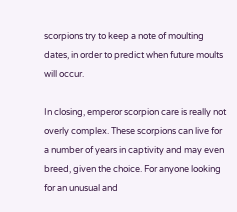scorpions try to keep a note of moulting dates, in order to predict when future moults will occur.

In closing, emperor scorpion care is really not overly complex. These scorpions can live for a number of years in captivity and may even breed, given the choice. For anyone looking for an unusual and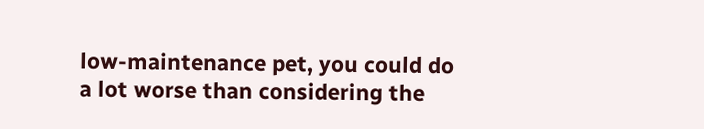low-maintenance pet, you could do a lot worse than considering the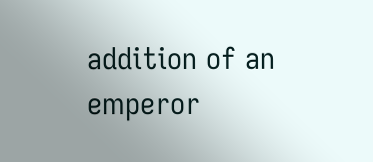addition of an emperor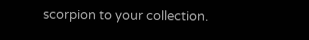scorpion to your collection.